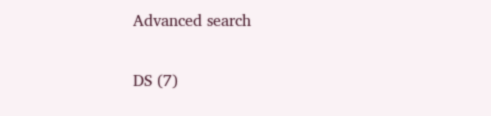Advanced search

DS (7)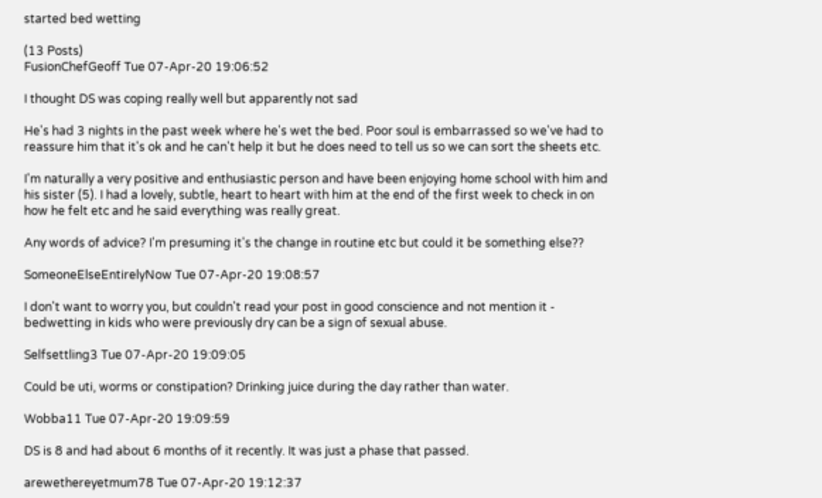started bed wetting

(13 Posts)
FusionChefGeoff Tue 07-Apr-20 19:06:52

I thought DS was coping really well but apparently not sad

He's had 3 nights in the past week where he's wet the bed. Poor soul is embarrassed so we've had to reassure him that it's ok and he can't help it but he does need to tell us so we can sort the sheets etc.

I'm naturally a very positive and enthusiastic person and have been enjoying home school with him and his sister (5). I had a lovely, subtle, heart to heart with him at the end of the first week to check in on how he felt etc and he said everything was really great.

Any words of advice? I'm presuming it's the change in routine etc but could it be something else??

SomeoneElseEntirelyNow Tue 07-Apr-20 19:08:57

I don't want to worry you, but couldn't read your post in good conscience and not mention it - bedwetting in kids who were previously dry can be a sign of sexual abuse.

Selfsettling3 Tue 07-Apr-20 19:09:05

Could be uti, worms or constipation? Drinking juice during the day rather than water.

Wobba11 Tue 07-Apr-20 19:09:59

DS is 8 and had about 6 months of it recently. It was just a phase that passed.

arewethereyetmum78 Tue 07-Apr-20 19:12:37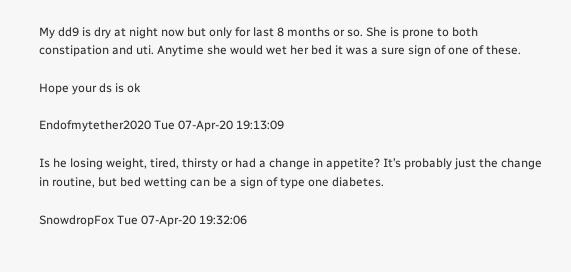My dd9 is dry at night now but only for last 8 months or so. She is prone to both constipation and uti. Anytime she would wet her bed it was a sure sign of one of these.

Hope your ds is ok

Endofmytether2020 Tue 07-Apr-20 19:13:09

Is he losing weight, tired, thirsty or had a change in appetite? It’s probably just the change in routine, but bed wetting can be a sign of type one diabetes.

SnowdropFox Tue 07-Apr-20 19:32:06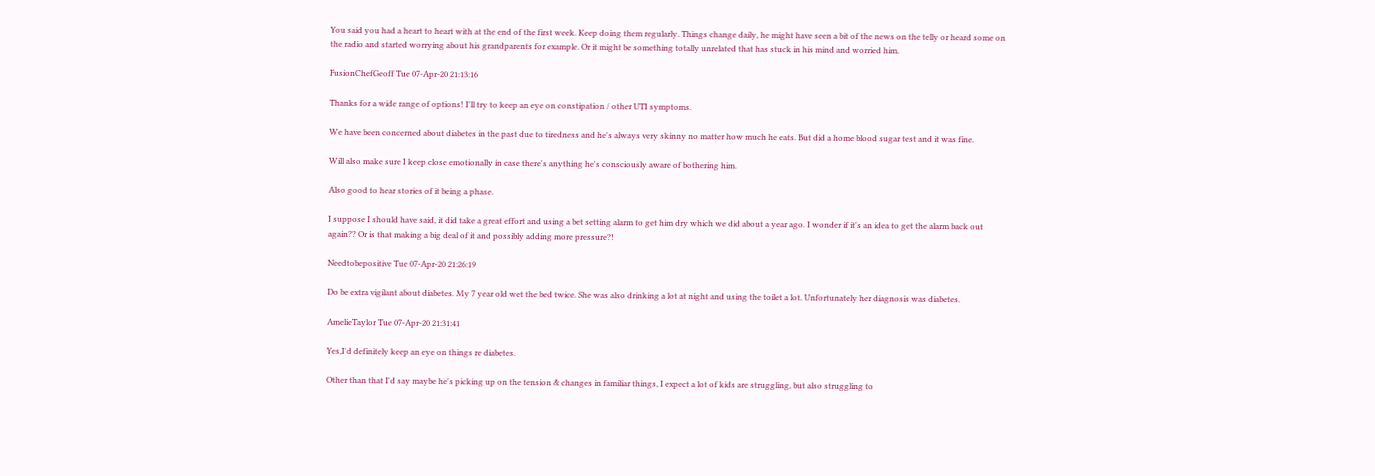You said you had a heart to heart with at the end of the first week. Keep doing them regularly. Things change daily, he might have seen a bit of the news on the telly or heard some on the radio and started worrying about his grandparents for example. Or it might be something totally unrelated that has stuck in his mind and worried him.

FusionChefGeoff Tue 07-Apr-20 21:13:16

Thanks for a wide range of options! I'll try to keep an eye on constipation / other UTI symptoms.

We have been concerned about diabetes in the past due to tiredness and he's always very skinny no matter how much he eats. But did a home blood sugar test and it was fine.

Will also make sure I keep close emotionally in case there's anything he's consciously aware of bothering him.

Also good to hear stories of it being a phase.

I suppose I should have said, it did take a great effort and using a bet setting alarm to get him dry which we did about a year ago. I wonder if it's an idea to get the alarm back out again?? Or is that making a big deal of it and possibly adding more pressure?!

Needtobepositive Tue 07-Apr-20 21:26:19

Do be extra vigilant about diabetes. My 7 year old wet the bed twice. She was also drinking a lot at night and using the toilet a lot. Unfortunately her diagnosis was diabetes.

AmelieTaylor Tue 07-Apr-20 21:31:41

Yes,I'd definitely keep an eye on things re diabetes.

Other than that I'd say maybe he's picking up on the tension & changes in familiar things, I expect a lot of kids are struggling, but also struggling to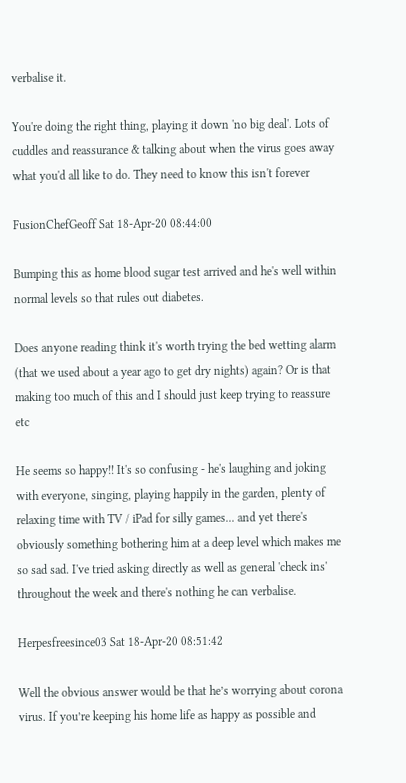verbalise it.

You're doing the right thing, playing it down 'no big deal'. Lots of cuddles and reassurance & talking about when the virus goes away what you'd all like to do. They need to know this isn't forever

FusionChefGeoff Sat 18-Apr-20 08:44:00

Bumping this as home blood sugar test arrived and he's well within normal levels so that rules out diabetes.

Does anyone reading think it's worth trying the bed wetting alarm (that we used about a year ago to get dry nights) again? Or is that making too much of this and I should just keep trying to reassure etc

He seems so happy!! It's so confusing - he's laughing and joking with everyone, singing, playing happily in the garden, plenty of relaxing time with TV / iPad for silly games... and yet there's obviously something bothering him at a deep level which makes me so sad sad. I've tried asking directly as well as general 'check ins' throughout the week and there's nothing he can verbalise.

Herpesfreesince03 Sat 18-Apr-20 08:51:42

Well the obvious answer would be that he’s worrying about corona virus. If you’re keeping his home life as happy as possible and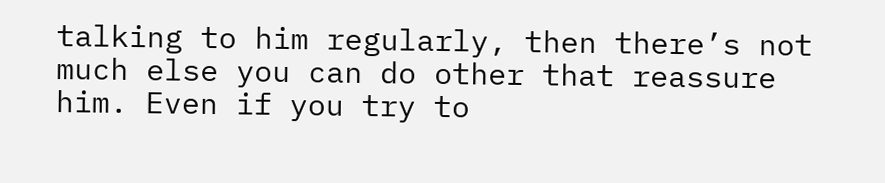talking to him regularly, then there’s not much else you can do other that reassure him. Even if you try to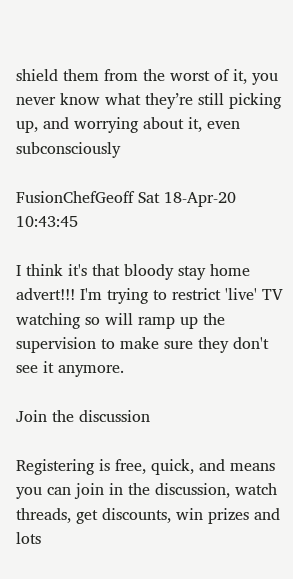shield them from the worst of it, you never know what they’re still picking up, and worrying about it, even subconsciously

FusionChefGeoff Sat 18-Apr-20 10:43:45

I think it's that bloody stay home advert!!! I'm trying to restrict 'live' TV watching so will ramp up the supervision to make sure they don't see it anymore.

Join the discussion

Registering is free, quick, and means you can join in the discussion, watch threads, get discounts, win prizes and lots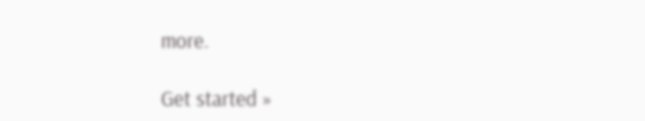more.

Get started »